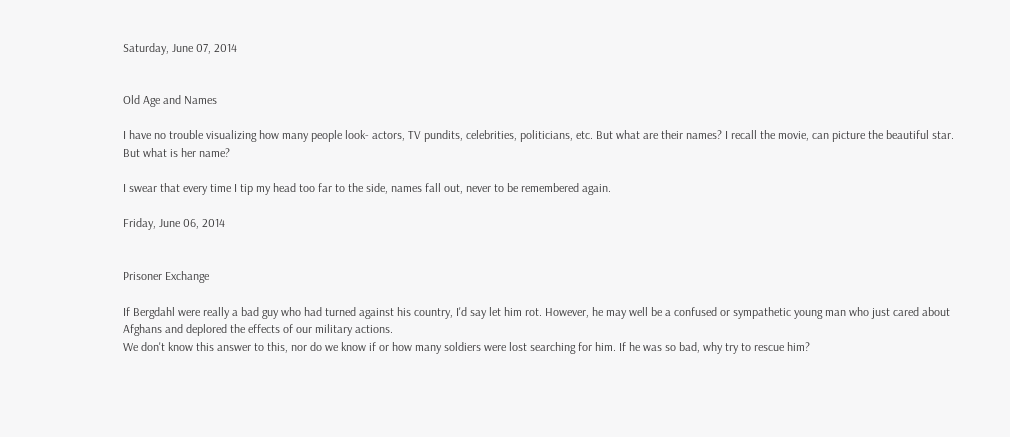Saturday, June 07, 2014


Old Age and Names

I have no trouble visualizing how many people look- actors, TV pundits, celebrities, politicians, etc. But what are their names? I recall the movie, can picture the beautiful star. But what is her name?

I swear that every time I tip my head too far to the side, names fall out, never to be remembered again.

Friday, June 06, 2014


Prisoner Exchange

If Bergdahl were really a bad guy who had turned against his country, I'd say let him rot. However, he may well be a confused or sympathetic young man who just cared about Afghans and deplored the effects of our military actions.
We don't know this answer to this, nor do we know if or how many soldiers were lost searching for him. If he was so bad, why try to rescue him?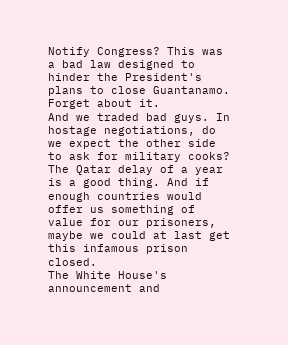Notify Congress? This was a bad law designed to hinder the President's plans to close Guantanamo. Forget about it.
And we traded bad guys. In hostage negotiations, do we expect the other side to ask for military cooks?
The Qatar delay of a year is a good thing. And if enough countries would offer us something of value for our prisoners, maybe we could at last get this infamous prison closed.
The White House's announcement and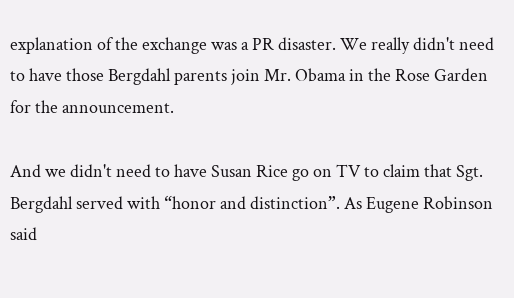explanation of the exchange was a PR disaster. We really didn't need to have those Bergdahl parents join Mr. Obama in the Rose Garden for the announcement.

And we didn't need to have Susan Rice go on TV to claim that Sgt. Bergdahl served with “honor and distinction”. As Eugene Robinson said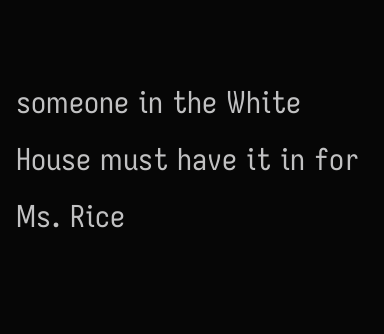someone in the White House must have it in for Ms. Rice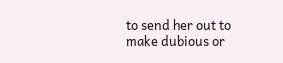to send her out to make dubious or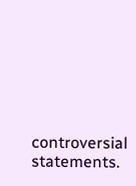controversial statements.